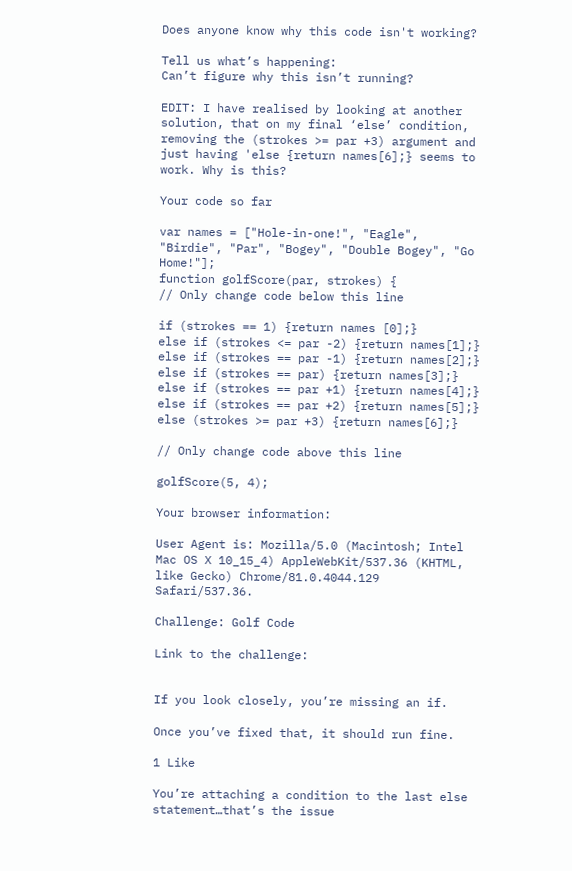Does anyone know why this code isn't working?

Tell us what’s happening:
Can’t figure why this isn’t running?

EDIT: I have realised by looking at another solution, that on my final ‘else’ condition, removing the (strokes >= par +3) argument and just having 'else {return names[6];} seems to work. Why is this?

Your code so far

var names = ["Hole-in-one!", "Eagle", "Birdie", "Par", "Bogey", "Double Bogey", "Go Home!"];
function golfScore(par, strokes) {
// Only change code below this line

if (strokes == 1) {return names [0];}
else if (strokes <= par -2) {return names[1];}
else if (strokes == par -1) {return names[2];}
else if (strokes == par) {return names[3];}
else if (strokes == par +1) {return names[4];}
else if (strokes == par +2) {return names[5];}
else (strokes >= par +3) {return names[6];}

// Only change code above this line

golfScore(5, 4);

Your browser information:

User Agent is: Mozilla/5.0 (Macintosh; Intel Mac OS X 10_15_4) AppleWebKit/537.36 (KHTML, like Gecko) Chrome/81.0.4044.129 Safari/537.36.

Challenge: Golf Code

Link to the challenge:


If you look closely, you’re missing an if.

Once you’ve fixed that, it should run fine.

1 Like

You’re attaching a condition to the last else statement…that’s the issue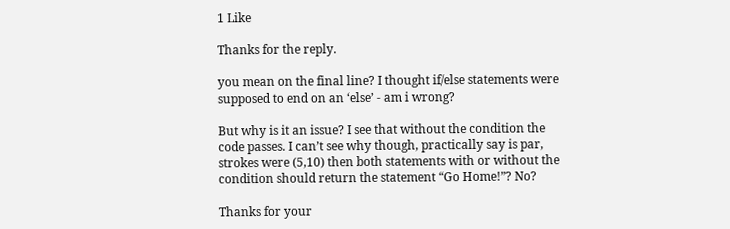1 Like

Thanks for the reply.

you mean on the final line? I thought if/else statements were supposed to end on an ‘else’ - am i wrong?

But why is it an issue? I see that without the condition the code passes. I can’t see why though, practically say is par, strokes were (5,10) then both statements with or without the condition should return the statement “Go Home!”? No?

Thanks for your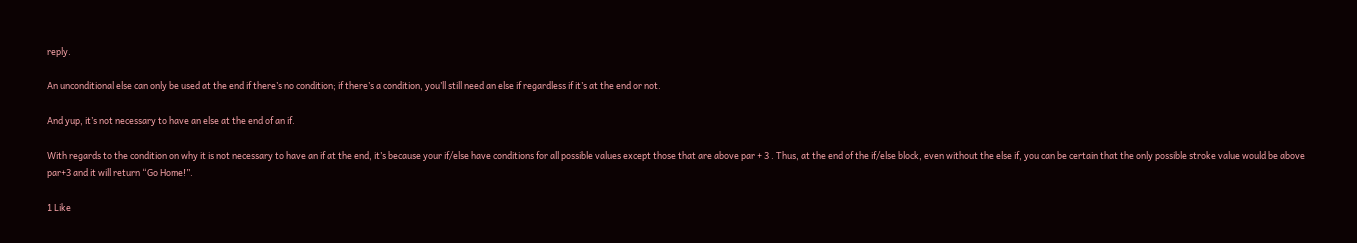reply.

An unconditional else can only be used at the end if there’s no condition; if there’s a condition, you’ll still need an else if regardless if it’s at the end or not.

And yup, it’s not necessary to have an else at the end of an if.

With regards to the condition on why it is not necessary to have an if at the end, it’s because your if/else have conditions for all possible values except those that are above par + 3 . Thus, at the end of the if/else block, even without the else if, you can be certain that the only possible stroke value would be above par+3 and it will return “Go Home!”.

1 Like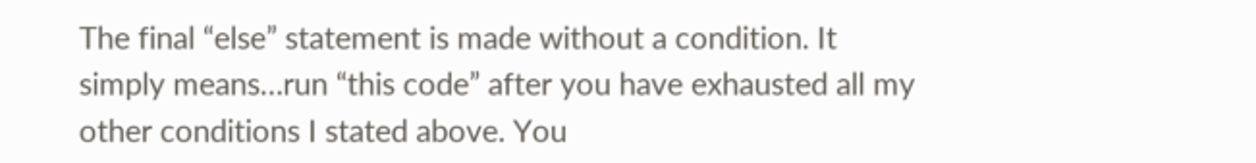The final “else” statement is made without a condition. It simply means…run “this code” after you have exhausted all my other conditions I stated above. You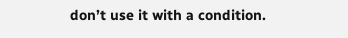don’t use it with a condition.